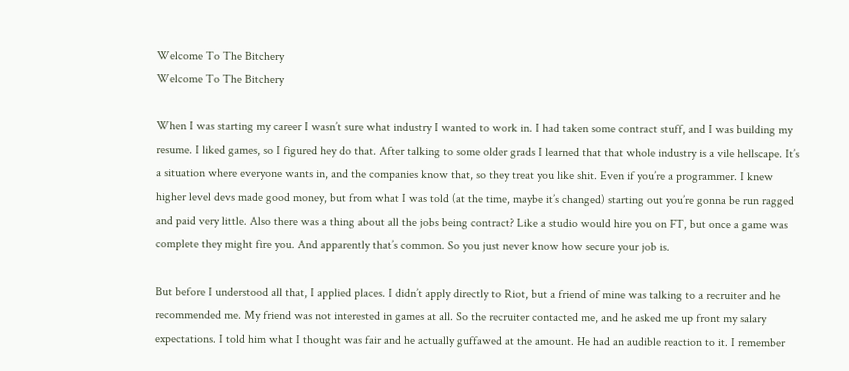Welcome To The Bitchery
Welcome To The Bitchery

When I was starting my career I wasn’t sure what industry I wanted to work in. I had taken some contract stuff, and I was building my resume. I liked games, so I figured hey do that. After talking to some older grads I learned that that whole industry is a vile hellscape. It’s a situation where everyone wants in, and the companies know that, so they treat you like shit. Even if you’re a programmer. I knew higher level devs made good money, but from what I was told (at the time, maybe it’s changed) starting out you’re gonna be run ragged and paid very little. Also there was a thing about all the jobs being contract? Like a studio would hire you on FT, but once a game was complete they might fire you. And apparently that’s common. So you just never know how secure your job is.

But before I understood all that, I applied places. I didn’t apply directly to Riot, but a friend of mine was talking to a recruiter and he recommended me. My friend was not interested in games at all. So the recruiter contacted me, and he asked me up front my salary expectations. I told him what I thought was fair and he actually guffawed at the amount. He had an audible reaction to it. I remember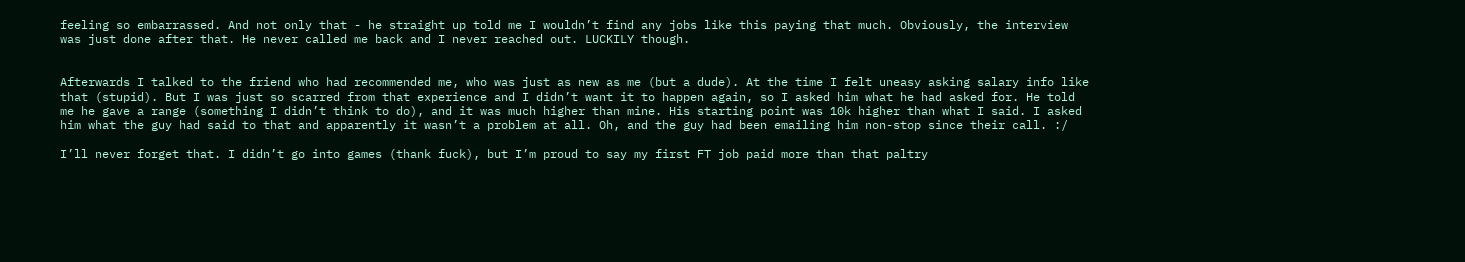feeling so embarrassed. And not only that - he straight up told me I wouldn’t find any jobs like this paying that much. Obviously, the interview was just done after that. He never called me back and I never reached out. LUCKILY though.


Afterwards I talked to the friend who had recommended me, who was just as new as me (but a dude). At the time I felt uneasy asking salary info like that (stupid). But I was just so scarred from that experience and I didn’t want it to happen again, so I asked him what he had asked for. He told me he gave a range (something I didn’t think to do), and it was much higher than mine. His starting point was 10k higher than what I said. I asked him what the guy had said to that and apparently it wasn’t a problem at all. Oh, and the guy had been emailing him non-stop since their call. :/

I’ll never forget that. I didn’t go into games (thank fuck), but I’m proud to say my first FT job paid more than that paltry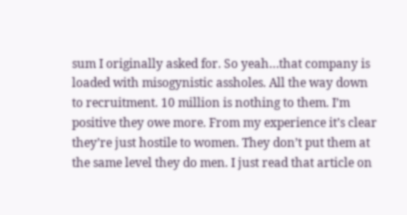sum I originally asked for. So yeah…that company is loaded with misogynistic assholes. All the way down to recruitment. 10 million is nothing to them. I’m positive they owe more. From my experience it’s clear they’re just hostile to women. They don’t put them at the same level they do men. I just read that article on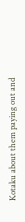Kotaku about them paying out and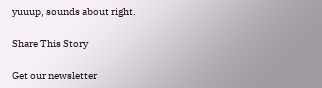yuuup, sounds about right.

Share This Story

Get our newsletter